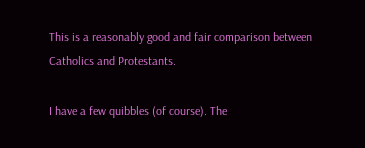This is a reasonably good and fair comparison between Catholics and Protestants.

I have a few quibbles (of course). The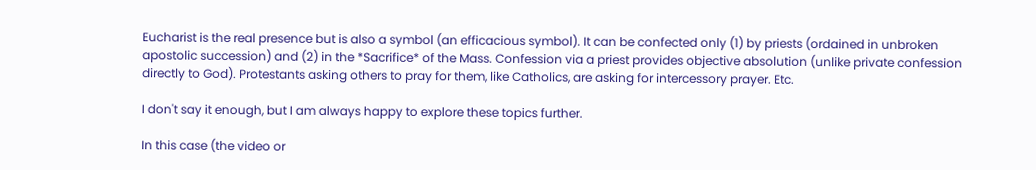Eucharist is the real presence but is also a symbol (an efficacious symbol). It can be confected only (1) by priests (ordained in unbroken apostolic succession) and (2) in the *Sacrifice* of the Mass. Confession via a priest provides objective absolution (unlike private confession directly to God). Protestants asking others to pray for them, like Catholics, are asking for intercessory prayer. Etc.

I don't say it enough, but I am always happy to explore these topics further.

In this case (the video or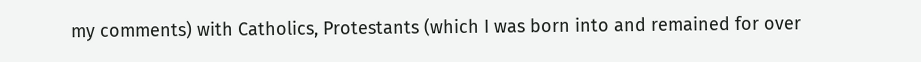my comments) with Catholics, Protestants (which I was born into and remained for over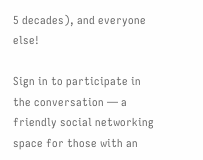5 decades), and everyone else!

Sign in to participate in the conversation — a friendly social networking space for those with an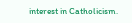interest in Catholicism.